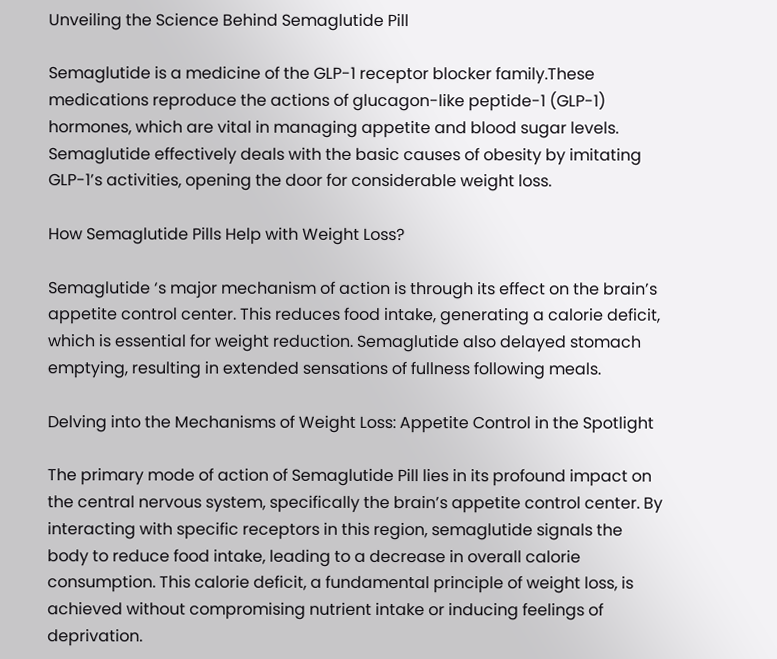Unveiling the Science Behind Semaglutide Pill

Semaglutide is a medicine of the GLP-1 receptor blocker family.These medications reproduce the actions of glucagon-like peptide-1 (GLP-1) hormones, which are vital in managing appetite and blood sugar levels. Semaglutide effectively deals with the basic causes of obesity by imitating GLP-1’s activities, opening the door for considerable weight loss.

How Semaglutide Pills Help with Weight Loss?

Semaglutide ‘s major mechanism of action is through its effect on the brain’s appetite control center. This reduces food intake, generating a calorie deficit, which is essential for weight reduction. Semaglutide also delayed stomach emptying, resulting in extended sensations of fullness following meals.

Delving into the Mechanisms of Weight Loss: Appetite Control in the Spotlight

The primary mode of action of Semaglutide Pill lies in its profound impact on the central nervous system, specifically the brain’s appetite control center. By interacting with specific receptors in this region, semaglutide signals the body to reduce food intake, leading to a decrease in overall calorie consumption. This calorie deficit, a fundamental principle of weight loss, is achieved without compromising nutrient intake or inducing feelings of deprivation.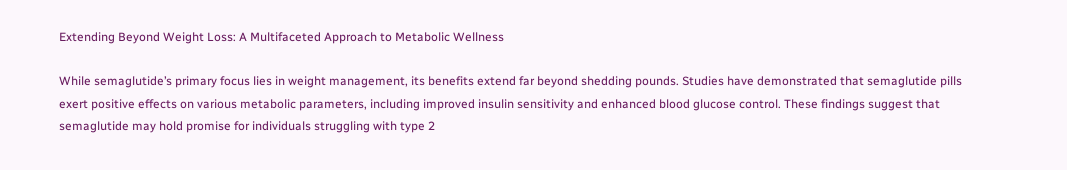Extending Beyond Weight Loss: A Multifaceted Approach to Metabolic Wellness

While semaglutide’s primary focus lies in weight management, its benefits extend far beyond shedding pounds. Studies have demonstrated that semaglutide pills exert positive effects on various metabolic parameters, including improved insulin sensitivity and enhanced blood glucose control. These findings suggest that semaglutide may hold promise for individuals struggling with type 2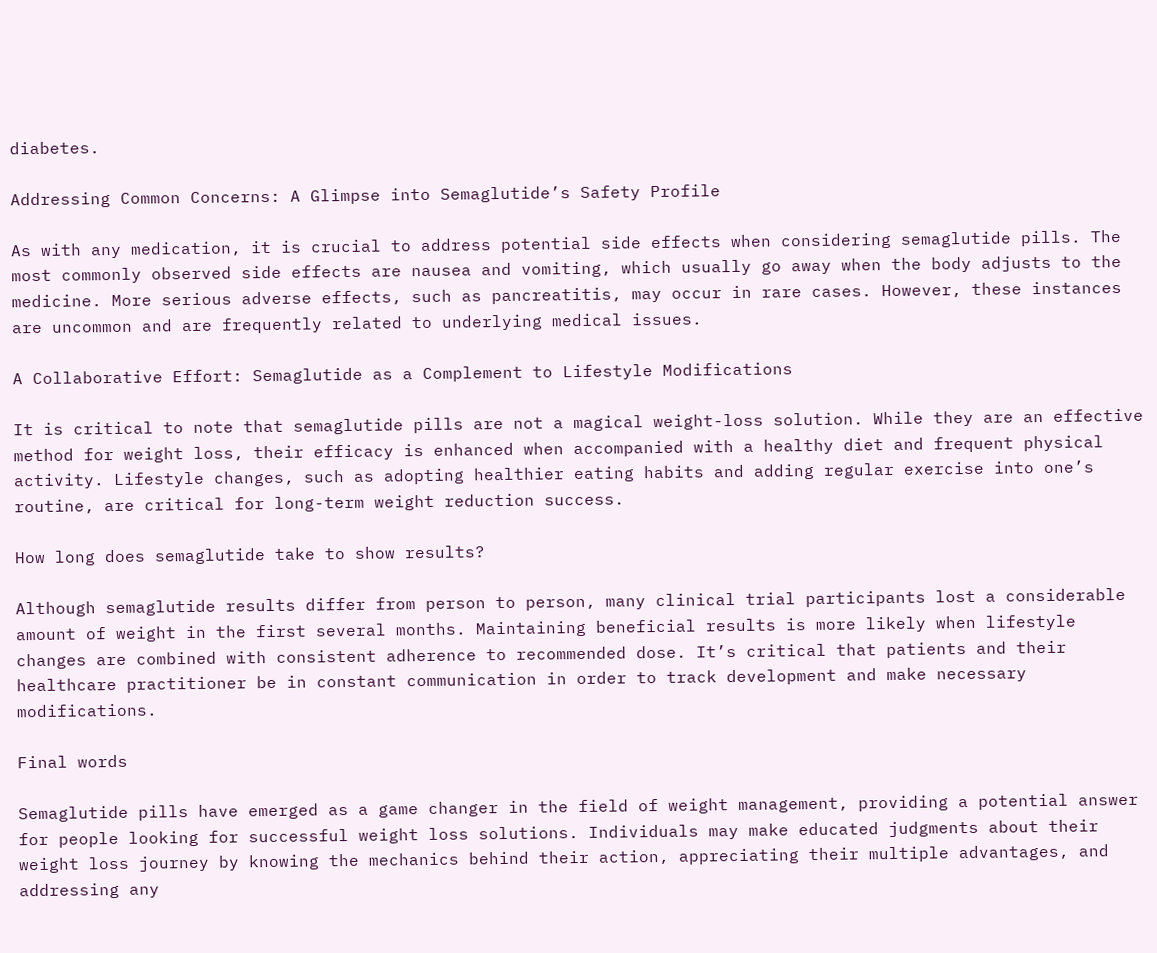diabetes.

Addressing Common Concerns: A Glimpse into Semaglutide’s Safety Profile

As with any medication, it is crucial to address potential side effects when considering semaglutide pills. The most commonly observed side effects are nausea and vomiting, which usually go away when the body adjusts to the medicine. More serious adverse effects, such as pancreatitis, may occur in rare cases. However, these instances are uncommon and are frequently related to underlying medical issues.

A Collaborative Effort: Semaglutide as a Complement to Lifestyle Modifications

It is critical to note that semaglutide pills are not a magical weight-loss solution. While they are an effective method for weight loss, their efficacy is enhanced when accompanied with a healthy diet and frequent physical activity. Lifestyle changes, such as adopting healthier eating habits and adding regular exercise into one’s routine, are critical for long-term weight reduction success.

How long does semaglutide take to show results?

Although semaglutide results differ from person to person, many clinical trial participants lost a considerable amount of weight in the first several months. Maintaining beneficial results is more likely when lifestyle changes are combined with consistent adherence to recommended dose. It’s critical that patients and their healthcare practitioner be in constant communication in order to track development and make necessary modifications.

Final words

Semaglutide pills have emerged as a game changer in the field of weight management, providing a potential answer for people looking for successful weight loss solutions. Individuals may make educated judgments about their weight loss journey by knowing the mechanics behind their action, appreciating their multiple advantages, and addressing any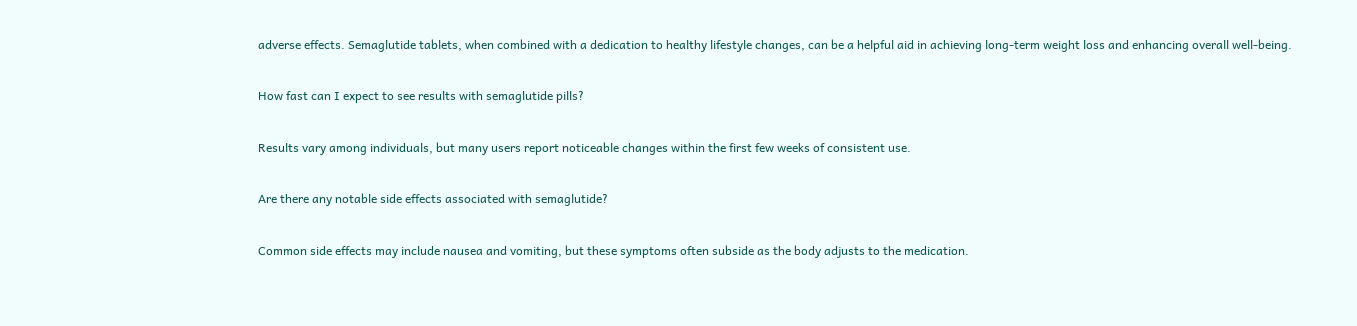adverse effects. Semaglutide tablets, when combined with a dedication to healthy lifestyle changes, can be a helpful aid in achieving long-term weight loss and enhancing overall well-being.

How fast can I expect to see results with semaglutide pills?

Results vary among individuals, but many users report noticeable changes within the first few weeks of consistent use.

Are there any notable side effects associated with semaglutide?

Common side effects may include nausea and vomiting, but these symptoms often subside as the body adjusts to the medication.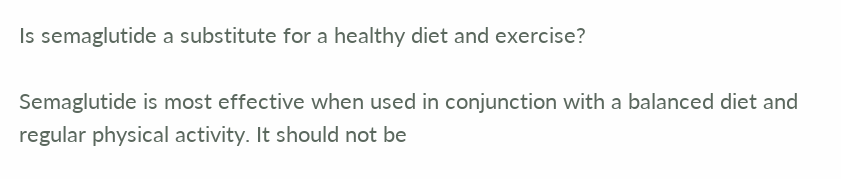Is semaglutide a substitute for a healthy diet and exercise?

Semaglutide is most effective when used in conjunction with a balanced diet and regular physical activity. It should not be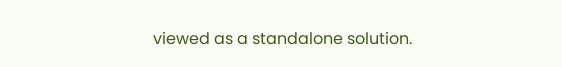viewed as a standalone solution.